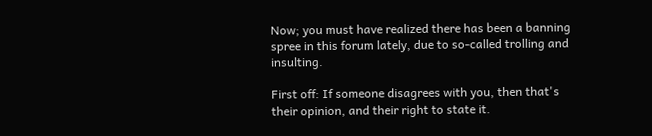Now; you must have realized there has been a banning spree in this forum lately, due to so-called trolling and insulting.

First off: If someone disagrees with you, then that's their opinion, and their right to state it.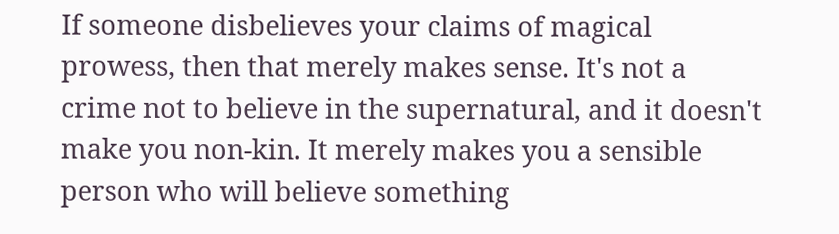If someone disbelieves your claims of magical prowess, then that merely makes sense. It's not a crime not to believe in the supernatural, and it doesn't make you non-kin. It merely makes you a sensible person who will believe something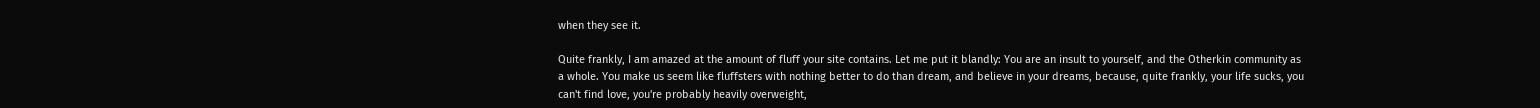when they see it.

Quite frankly, I am amazed at the amount of fluff your site contains. Let me put it blandly: You are an insult to yourself, and the Otherkin community as a whole. You make us seem like fluffsters with nothing better to do than dream, and believe in your dreams, because, quite frankly, your life sucks, you can't find love, you're probably heavily overweight,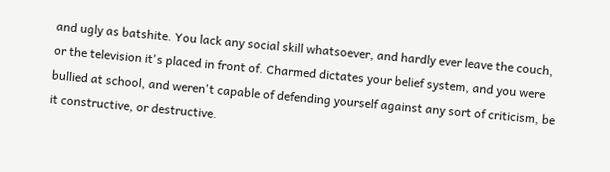and ugly as batshite. You lack any social skill whatsoever, and hardly ever leave the couch, or the television it's placed in front of. Charmed dictates your belief system, and you were bullied at school, and weren't capable of defending yourself against any sort of criticism, be it constructive, or destructive.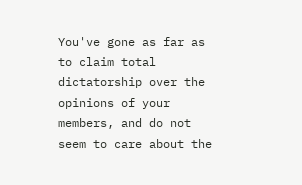You've gone as far as to claim total dictatorship over the opinions of your members, and do not seem to care about the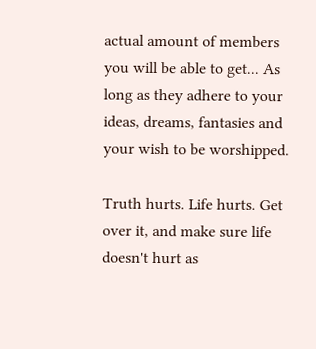actual amount of members you will be able to get... As long as they adhere to your ideas, dreams, fantasies and your wish to be worshipped.

Truth hurts. Life hurts. Get over it, and make sure life doesn't hurt as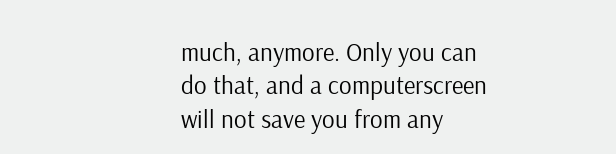much, anymore. Only you can do that, and a computerscreen will not save you from any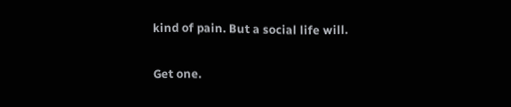kind of pain. But a social life will.

Get one.